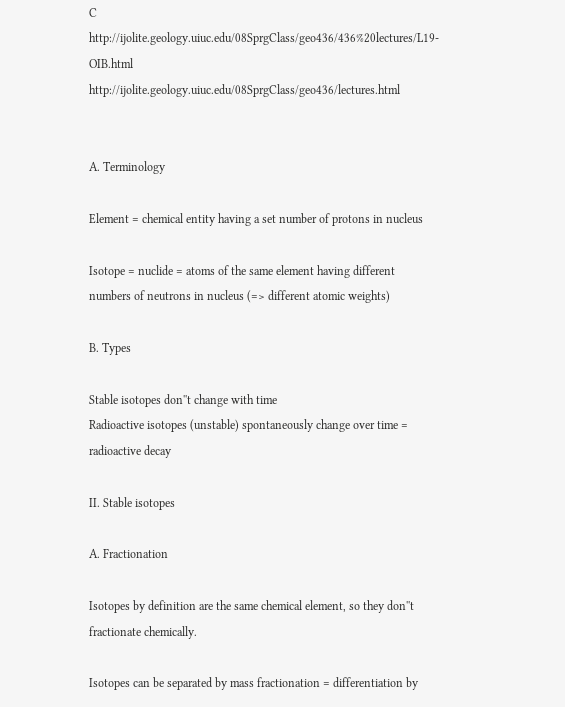C http://ijolite.geology.uiuc.edu/08SprgClass/geo436/436%20lectures/L19-OIB.html http://ijolite.geology.uiuc.edu/08SprgClass/geo436/lectures.html


A. Terminology

Element = chemical entity having a set number of protons in nucleus

Isotope = nuclide = atoms of the same element having different numbers of neutrons in nucleus (=> different atomic weights)

B. Types

Stable isotopes don''t change with time
Radioactive isotopes (unstable) spontaneously change over time = radioactive decay

II. Stable isotopes

A. Fractionation

Isotopes by definition are the same chemical element, so they don''t fractionate chemically.

Isotopes can be separated by mass fractionation = differentiation by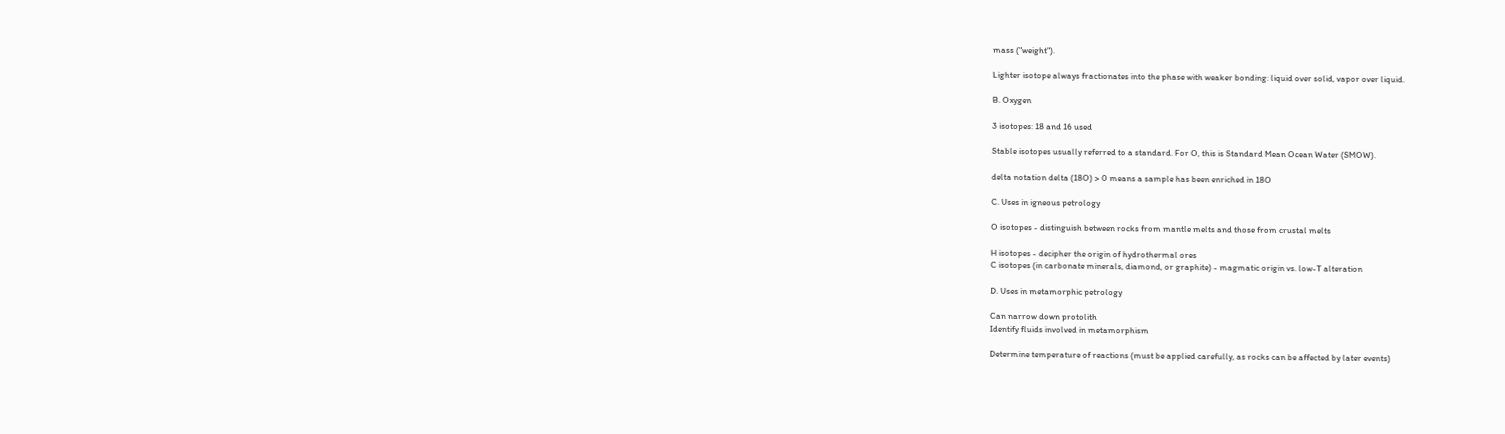mass ("weight").

Lighter isotope always fractionates into the phase with weaker bonding: liquid over solid, vapor over liquid.

B. Oxygen

3 isotopes: 18 and 16 used

Stable isotopes usually referred to a standard. For O, this is Standard Mean Ocean Water (SMOW).

delta notation delta (18O) > 0 means a sample has been enriched in 18O

C. Uses in igneous petrology

O isotopes - distinguish between rocks from mantle melts and those from crustal melts

H isotopes - decipher the origin of hydrothermal ores
C isotopes (in carbonate minerals, diamond, or graphite) - magmatic origin vs. low-T alteration

D. Uses in metamorphic petrology

Can narrow down protolith
Identify fluids involved in metamorphism

Determine temperature of reactions (must be applied carefully, as rocks can be affected by later events)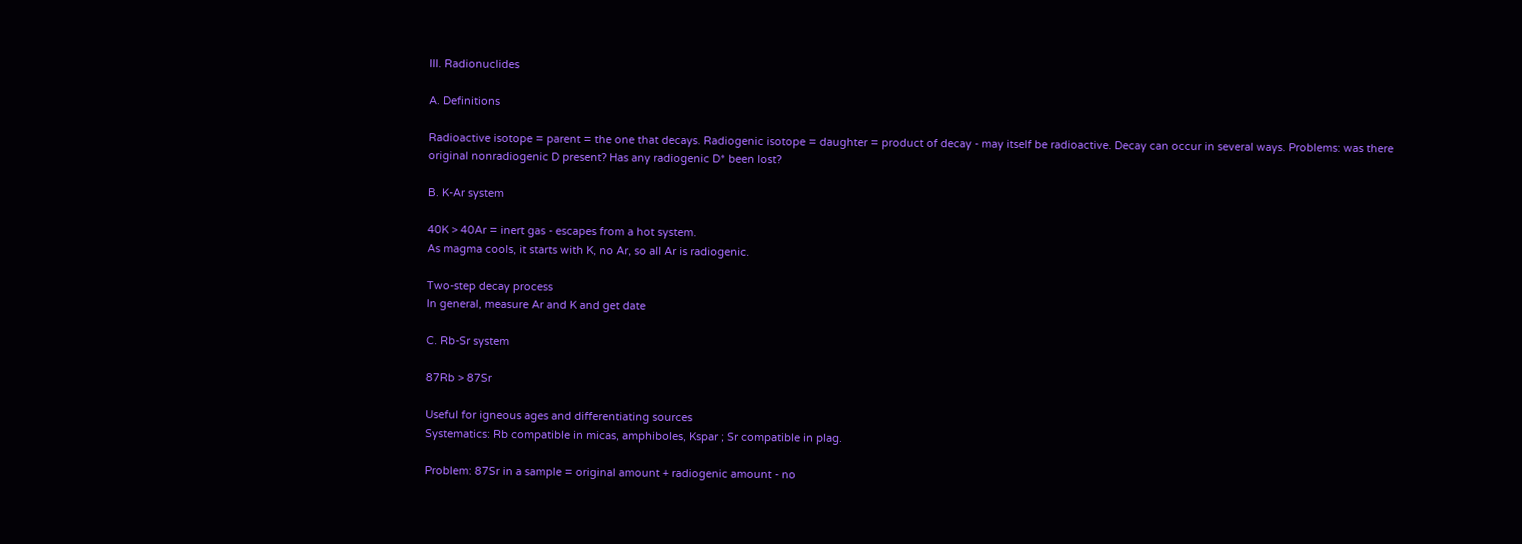III. Radionuclides

A. Definitions

Radioactive isotope = parent = the one that decays. Radiogenic isotope = daughter = product of decay - may itself be radioactive. Decay can occur in several ways. Problems: was there original nonradiogenic D present? Has any radiogenic D* been lost?

B. K-Ar system

40K > 40Ar = inert gas - escapes from a hot system.
As magma cools, it starts with K, no Ar, so all Ar is radiogenic.

Two-step decay process
In general, measure Ar and K and get date

C. Rb-Sr system

87Rb > 87Sr

Useful for igneous ages and differentiating sources
Systematics: Rb compatible in micas, amphiboles, Kspar ; Sr compatible in plag.

Problem: 87Sr in a sample = original amount + radiogenic amount - no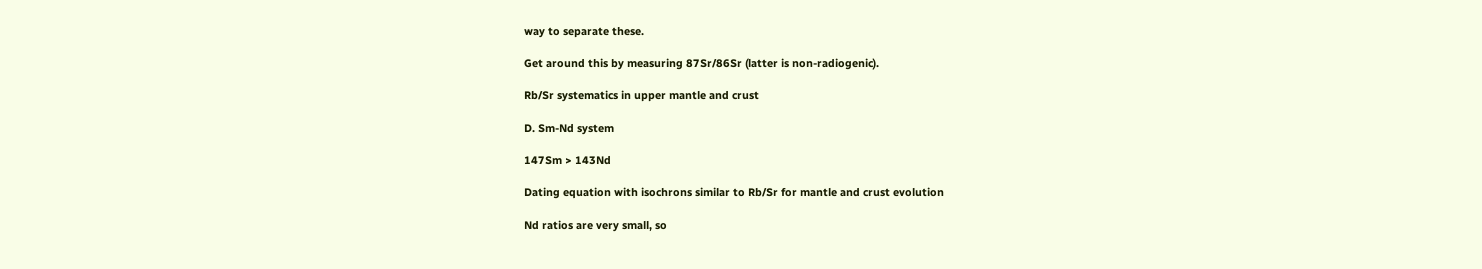way to separate these.

Get around this by measuring 87Sr/86Sr (latter is non-radiogenic).

Rb/Sr systematics in upper mantle and crust

D. Sm-Nd system

147Sm > 143Nd

Dating equation with isochrons similar to Rb/Sr for mantle and crust evolution

Nd ratios are very small, so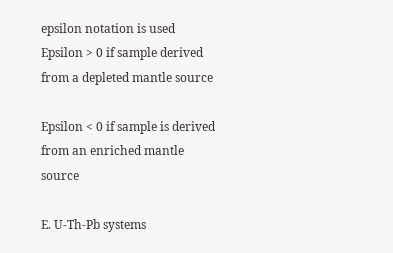epsilon notation is used
Epsilon > 0 if sample derived from a depleted mantle source

Epsilon < 0 if sample is derived from an enriched mantle source

E. U-Th-Pb systems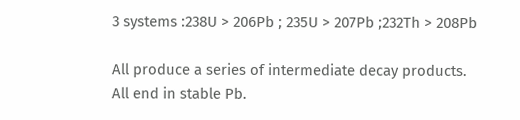3 systems :238U > 206Pb ; 235U > 207Pb ;232Th > 208Pb

All produce a series of intermediate decay products.
All end in stable Pb.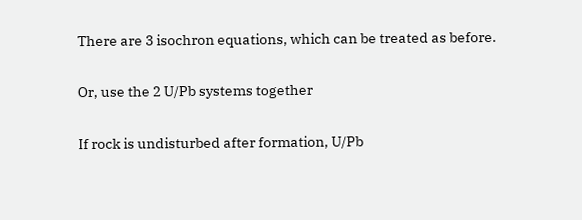There are 3 isochron equations, which can be treated as before.

Or, use the 2 U/Pb systems together

If rock is undisturbed after formation, U/Pb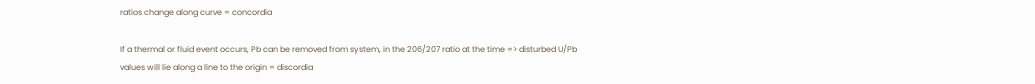ratios change along curve = concordia

If a thermal or fluid event occurs, Pb can be removed from system, in the 206/207 ratio at the time => disturbed U/Pb values will lie along a line to the origin = discordia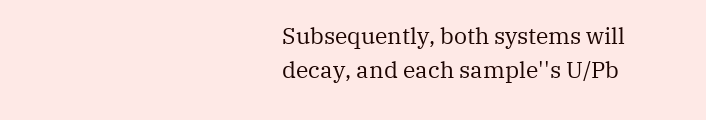Subsequently, both systems will decay, and each sample''s U/Pb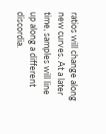ratios will change along new curves. At a later time, samples will line up along a different discordia.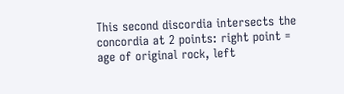This second discordia intersects the concordia at 2 points: right point = age of original rock, left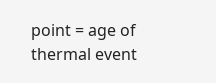point = age of thermal event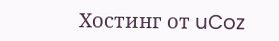Хостинг от uCoz